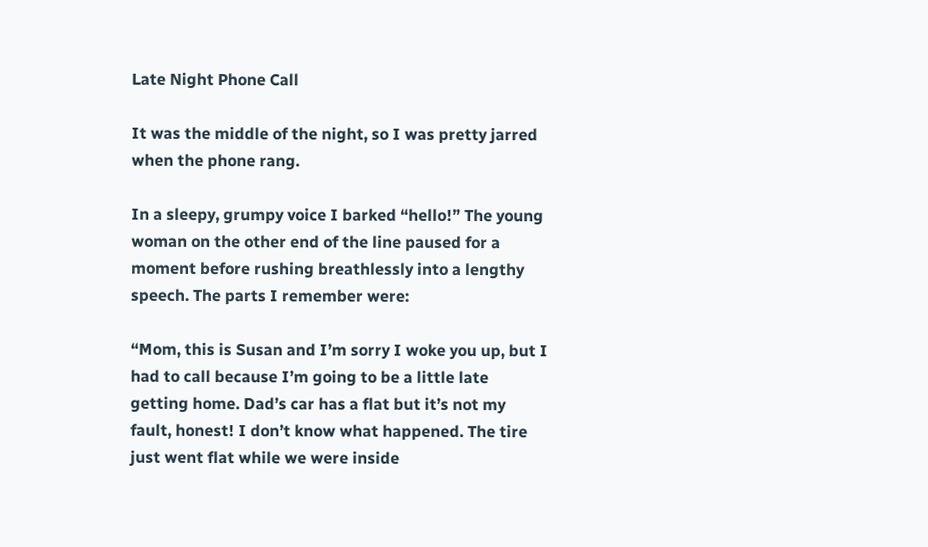Late Night Phone Call

It was the middle of the night, so I was pretty jarred when the phone rang.

In a sleepy, grumpy voice I barked “hello!” The young woman on the other end of the line paused for a moment before rushing breathlessly into a lengthy speech. The parts I remember were:

“Mom, this is Susan and I’m sorry I woke you up, but I had to call because I’m going to be a little late getting home. Dad’s car has a flat but it’s not my fault, honest! I don’t know what happened. The tire just went flat while we were inside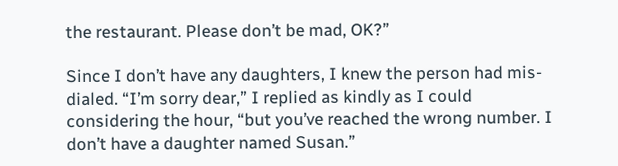the restaurant. Please don’t be mad, OK?”

Since I don’t have any daughters, I knew the person had mis-dialed. “I’m sorry dear,” I replied as kindly as I could considering the hour, “but you’ve reached the wrong number. I don’t have a daughter named Susan.”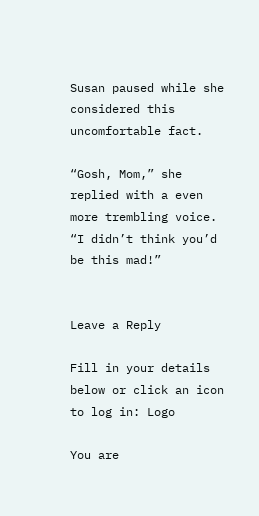Susan paused while she considered this uncomfortable fact.

“Gosh, Mom,” she replied with a even more trembling voice. “I didn’t think you’d be this mad!”


Leave a Reply

Fill in your details below or click an icon to log in: Logo

You are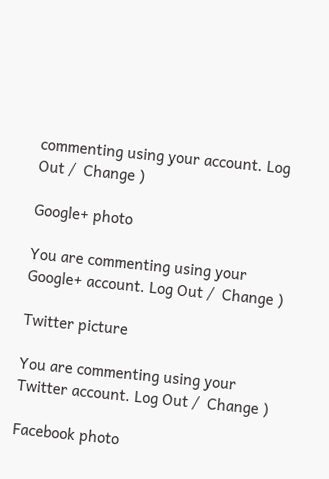commenting using your account. Log Out /  Change )

Google+ photo

You are commenting using your Google+ account. Log Out /  Change )

Twitter picture

You are commenting using your Twitter account. Log Out /  Change )

Facebook photo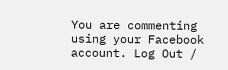You are commenting using your Facebook account. Log Out /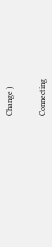Change )


Connecting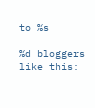to %s

%d bloggers like this: